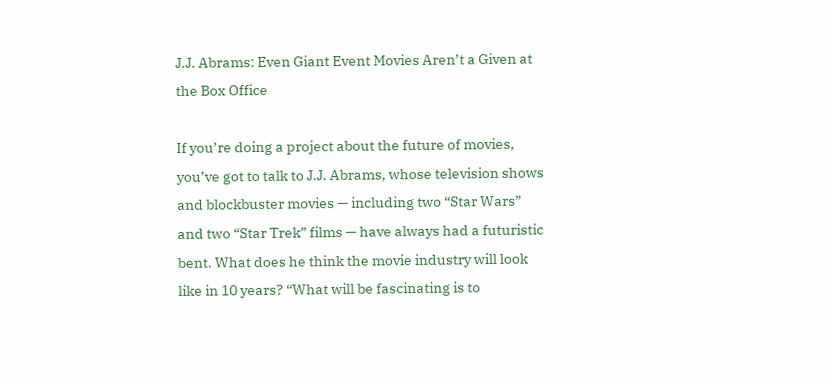J.J. Abrams: Even Giant Event Movies Aren’t a Given at the Box Office

If you’re doing a project about the future of movies, you’ve got to talk to J.J. Abrams, whose television shows and blockbuster movies — including two “Star Wars” and two “Star Trek” films — have always had a futuristic bent. What does he think the movie industry will look like in 10 years? “What will be fascinating is to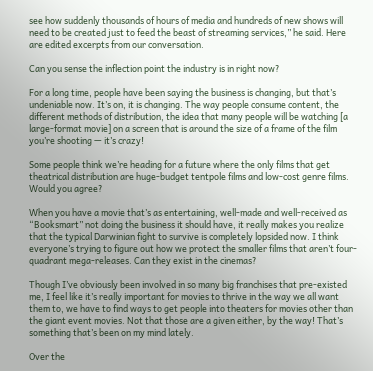see how suddenly thousands of hours of media and hundreds of new shows will need to be created just to feed the beast of streaming services,” he said. Here are edited excerpts from our conversation.

Can you sense the inflection point the industry is in right now?

For a long time, people have been saying the business is changing, but that’s undeniable now. It’s on, it is changing. The way people consume content, the different methods of distribution, the idea that many people will be watching [a large-format movie] on a screen that is around the size of a frame of the film you’re shooting — it’s crazy!

Some people think we’re heading for a future where the only films that get theatrical distribution are huge-budget tentpole films and low-cost genre films. Would you agree?

When you have a movie that’s as entertaining, well-made and well-received as “Booksmart” not doing the business it should have, it really makes you realize that the typical Darwinian fight to survive is completely lopsided now. I think everyone’s trying to figure out how we protect the smaller films that aren’t four-quadrant mega-releases. Can they exist in the cinemas?

Though I’ve obviously been involved in so many big franchises that pre-existed me, I feel like it’s really important for movies to thrive in the way we all want them to, we have to find ways to get people into theaters for movies other than the giant event movies. Not that those are a given either, by the way! That’s something that’s been on my mind lately.

Over the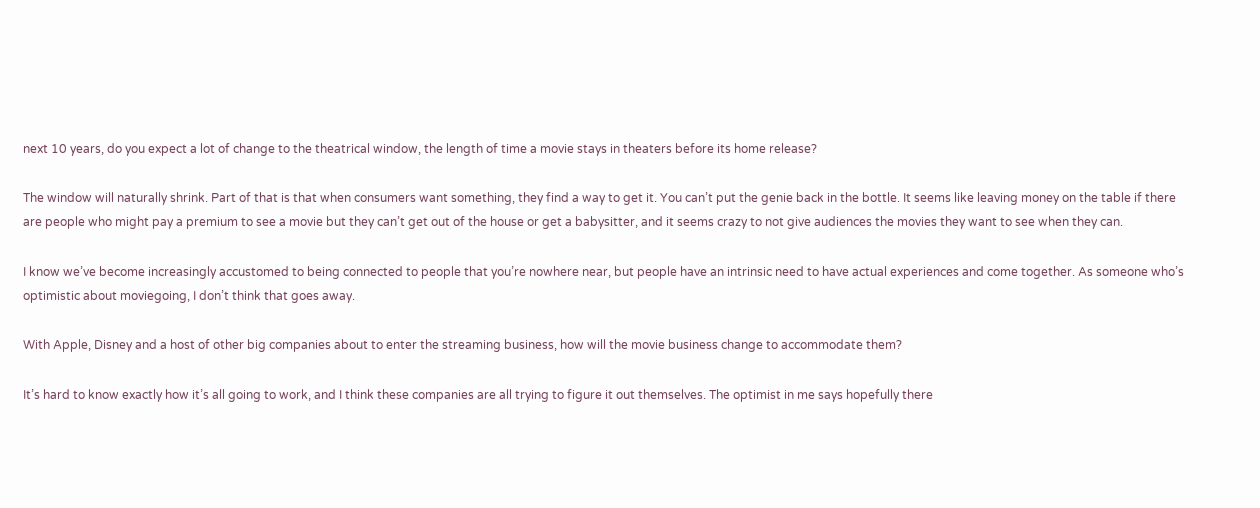next 10 years, do you expect a lot of change to the theatrical window, the length of time a movie stays in theaters before its home release?

The window will naturally shrink. Part of that is that when consumers want something, they find a way to get it. You can’t put the genie back in the bottle. It seems like leaving money on the table if there are people who might pay a premium to see a movie but they can’t get out of the house or get a babysitter, and it seems crazy to not give audiences the movies they want to see when they can.

I know we’ve become increasingly accustomed to being connected to people that you’re nowhere near, but people have an intrinsic need to have actual experiences and come together. As someone who’s optimistic about moviegoing, I don’t think that goes away.

With Apple, Disney and a host of other big companies about to enter the streaming business, how will the movie business change to accommodate them?

It’s hard to know exactly how it’s all going to work, and I think these companies are all trying to figure it out themselves. The optimist in me says hopefully there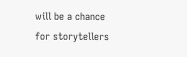will be a chance for storytellers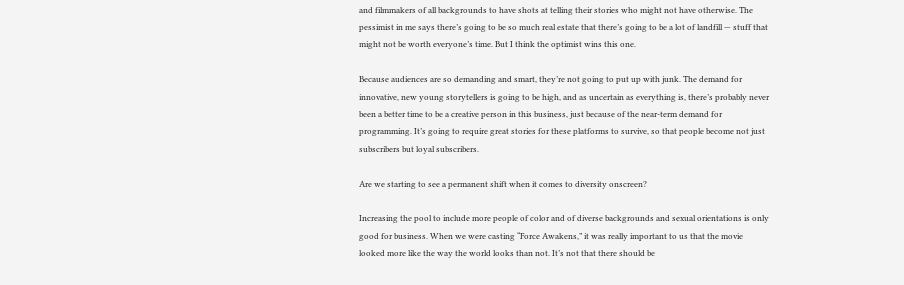and filmmakers of all backgrounds to have shots at telling their stories who might not have otherwise. The pessimist in me says there’s going to be so much real estate that there’s going to be a lot of landfill — stuff that might not be worth everyone’s time. But I think the optimist wins this one.

Because audiences are so demanding and smart, they’re not going to put up with junk. The demand for innovative, new young storytellers is going to be high, and as uncertain as everything is, there’s probably never been a better time to be a creative person in this business, just because of the near-term demand for programming. It’s going to require great stories for these platforms to survive, so that people become not just subscribers but loyal subscribers.

Are we starting to see a permanent shift when it comes to diversity onscreen?

Increasing the pool to include more people of color and of diverse backgrounds and sexual orientations is only good for business. When we were casting “Force Awakens,” it was really important to us that the movie looked more like the way the world looks than not. It’s not that there should be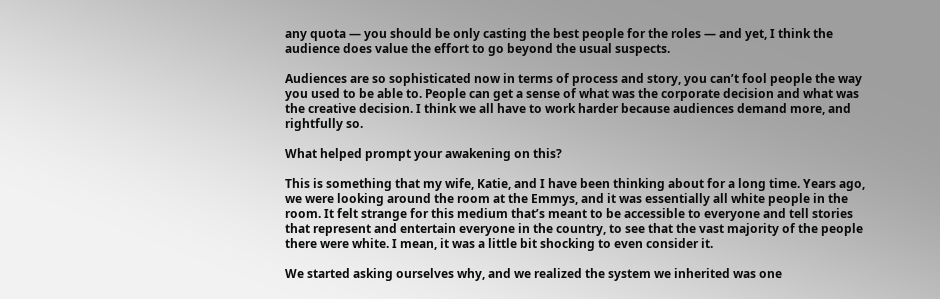any quota — you should be only casting the best people for the roles — and yet, I think the audience does value the effort to go beyond the usual suspects.

Audiences are so sophisticated now in terms of process and story, you can’t fool people the way you used to be able to. People can get a sense of what was the corporate decision and what was the creative decision. I think we all have to work harder because audiences demand more, and rightfully so.

What helped prompt your awakening on this?

This is something that my wife, Katie, and I have been thinking about for a long time. Years ago, we were looking around the room at the Emmys, and it was essentially all white people in the room. It felt strange for this medium that’s meant to be accessible to everyone and tell stories that represent and entertain everyone in the country, to see that the vast majority of the people there were white. I mean, it was a little bit shocking to even consider it.

We started asking ourselves why, and we realized the system we inherited was one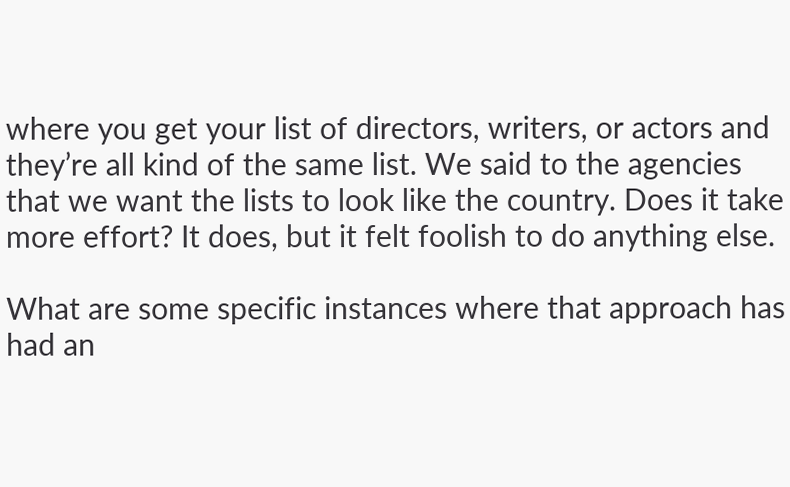where you get your list of directors, writers, or actors and they’re all kind of the same list. We said to the agencies that we want the lists to look like the country. Does it take more effort? It does, but it felt foolish to do anything else.

What are some specific instances where that approach has had an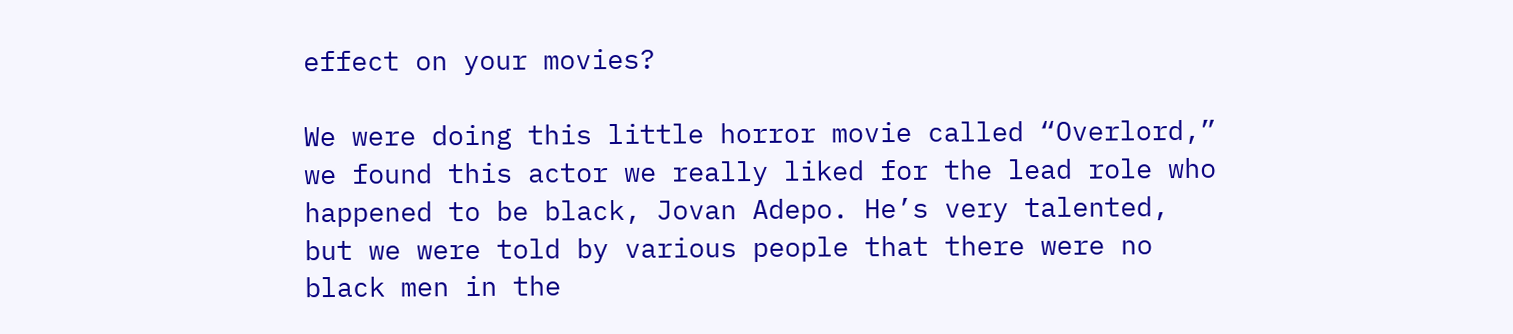effect on your movies?

We were doing this little horror movie called “Overlord,” we found this actor we really liked for the lead role who happened to be black, Jovan Adepo. He’s very talented, but we were told by various people that there were no black men in the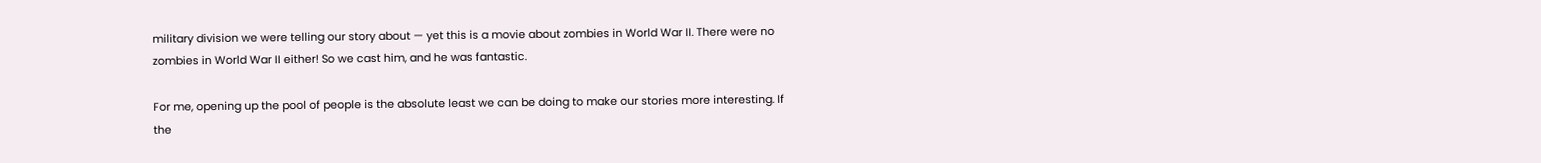military division we were telling our story about — yet this is a movie about zombies in World War II. There were no zombies in World War II either! So we cast him, and he was fantastic.

For me, opening up the pool of people is the absolute least we can be doing to make our stories more interesting. If the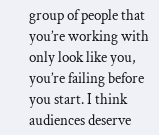group of people that you’re working with only look like you, you’re failing before you start. I think audiences deserve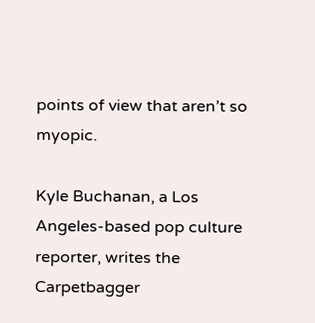points of view that aren’t so myopic.

Kyle Buchanan, a Los Angeles-based pop culture reporter, writes the Carpetbagger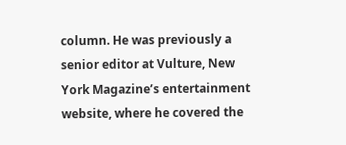column. He was previously a senior editor at Vulture, New York Magazine’s entertainment website, where he covered the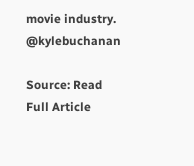movie industry. @kylebuchanan

Source: Read Full Article